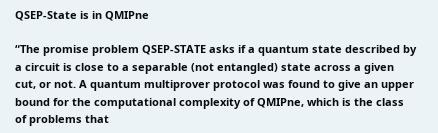QSEP-State is in QMIPne

“The promise problem QSEP-STATE asks if a quantum state described by a circuit is close to a separable (not entangled) state across a given cut, or not. A quantum multiprover protocol was found to give an upper bound for the computational complexity of QMIPne, which is the class of problems that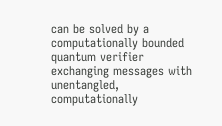can be solved by a computationally bounded quantum verifier exchanging messages with unentangled, computationally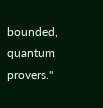bounded, quantum provers."